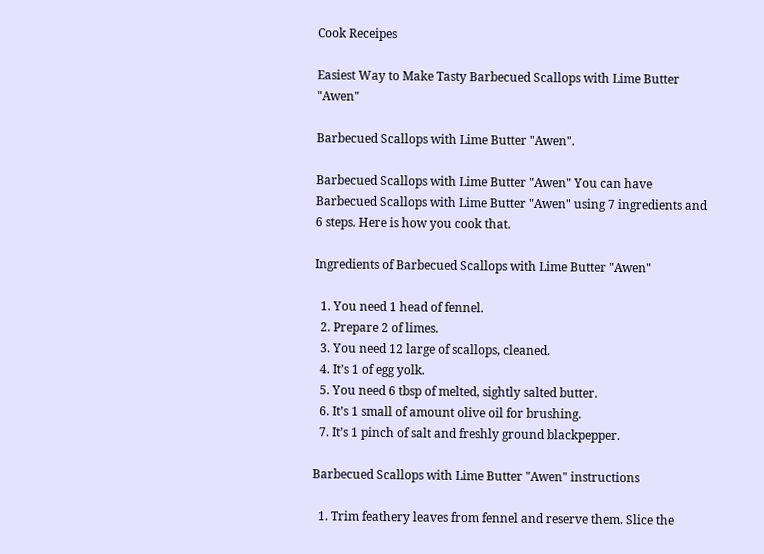Cook Receipes

Easiest Way to Make Tasty Barbecued Scallops with Lime Butter "Awen"

Barbecued Scallops with Lime Butter "Awen".

Barbecued Scallops with Lime Butter "Awen" You can have Barbecued Scallops with Lime Butter "Awen" using 7 ingredients and 6 steps. Here is how you cook that.

Ingredients of Barbecued Scallops with Lime Butter "Awen"

  1. You need 1 head of fennel.
  2. Prepare 2 of limes.
  3. You need 12 large of scallops, cleaned.
  4. It’s 1 of egg yolk.
  5. You need 6 tbsp of melted, sightly salted butter.
  6. It’s 1 small of amount olive oil for brushing.
  7. It’s 1 pinch of salt and freshly ground blackpepper.

Barbecued Scallops with Lime Butter "Awen" instructions

  1. Trim feathery leaves from fennel and reserve them. Slice the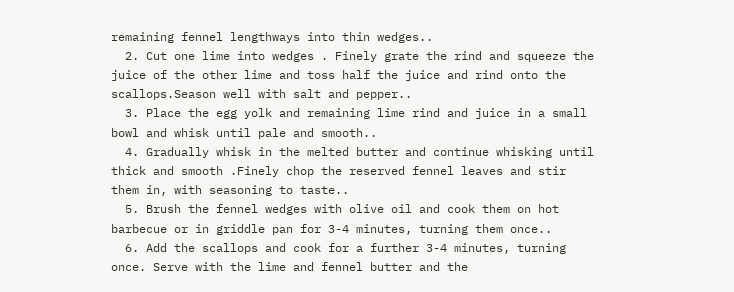remaining fennel lengthways into thin wedges..
  2. Cut one lime into wedges . Finely grate the rind and squeeze the juice of the other lime and toss half the juice and rind onto the scallops.Season well with salt and pepper..
  3. Place the egg yolk and remaining lime rind and juice in a small bowl and whisk until pale and smooth..
  4. Gradually whisk in the melted butter and continue whisking until thick and smooth .Finely chop the reserved fennel leaves and stir them in, with seasoning to taste..
  5. Brush the fennel wedges with olive oil and cook them on hot barbecue or in griddle pan for 3-4 minutes, turning them once..
  6. Add the scallops and cook for a further 3-4 minutes, turning once. Serve with the lime and fennel butter and the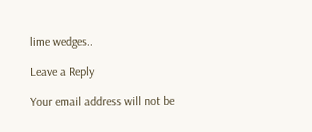lime wedges..

Leave a Reply

Your email address will not be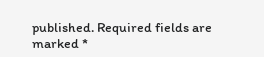published. Required fields are marked *